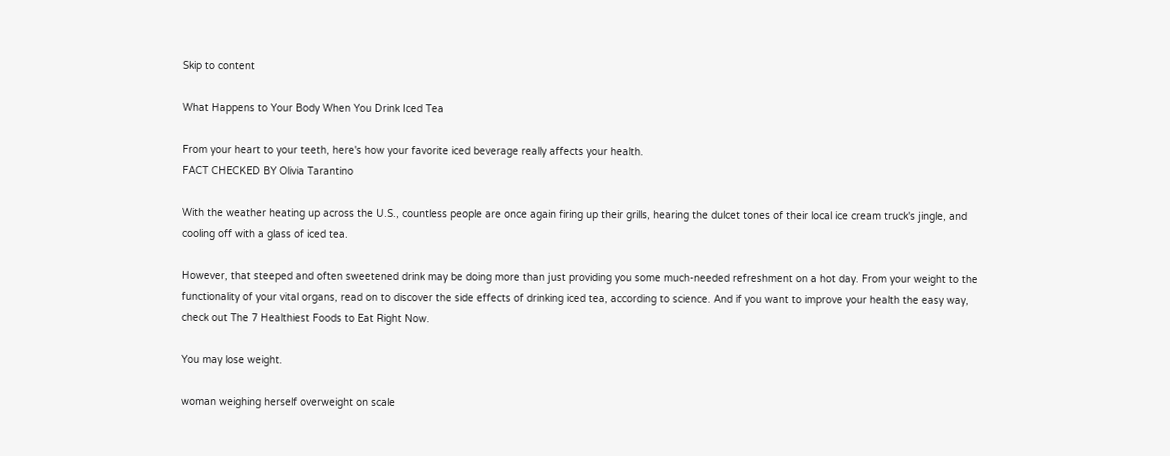Skip to content

What Happens to Your Body When You Drink Iced Tea

From your heart to your teeth, here's how your favorite iced beverage really affects your health.
FACT CHECKED BY Olivia Tarantino

With the weather heating up across the U.S., countless people are once again firing up their grills, hearing the dulcet tones of their local ice cream truck's jingle, and cooling off with a glass of iced tea.

However, that steeped and often sweetened drink may be doing more than just providing you some much-needed refreshment on a hot day. From your weight to the functionality of your vital organs, read on to discover the side effects of drinking iced tea, according to science. And if you want to improve your health the easy way, check out The 7 Healthiest Foods to Eat Right Now.

You may lose weight.

woman weighing herself overweight on scale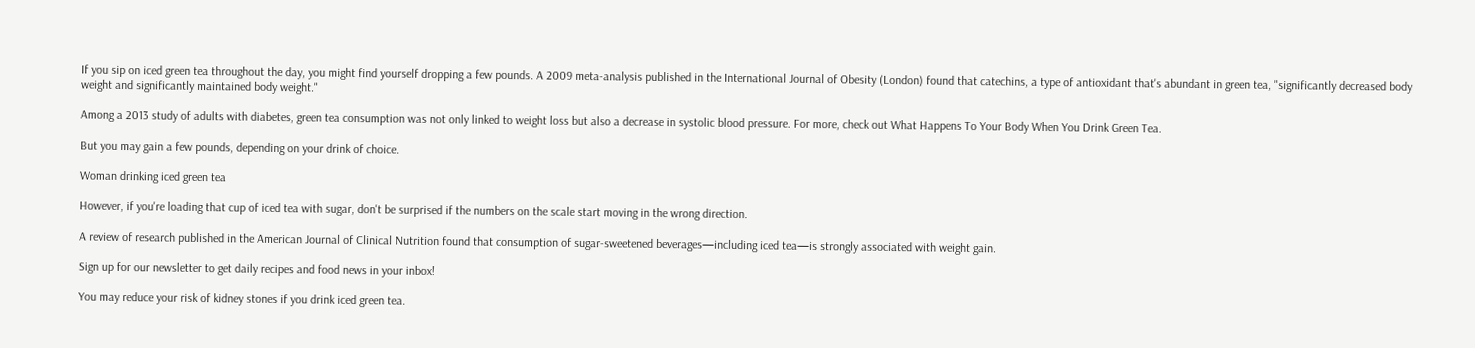If you sip on iced green tea throughout the day, you might find yourself dropping a few pounds. A 2009 meta-analysis published in the International Journal of Obesity (London) found that catechins, a type of antioxidant that's abundant in green tea, "significantly decreased body weight and significantly maintained body weight."

Among a 2013 study of adults with diabetes, green tea consumption was not only linked to weight loss but also a decrease in systolic blood pressure. For more, check out What Happens To Your Body When You Drink Green Tea.

But you may gain a few pounds, depending on your drink of choice.

Woman drinking iced green tea

However, if you're loading that cup of iced tea with sugar, don't be surprised if the numbers on the scale start moving in the wrong direction.

A review of research published in the American Journal of Clinical Nutrition found that consumption of sugar-sweetened beverages—including iced tea—is strongly associated with weight gain.

Sign up for our newsletter to get daily recipes and food news in your inbox!

You may reduce your risk of kidney stones if you drink iced green tea.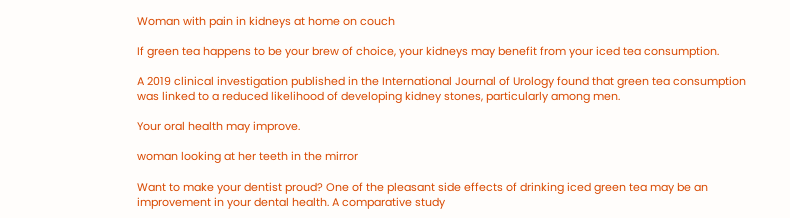Woman with pain in kidneys at home on couch

If green tea happens to be your brew of choice, your kidneys may benefit from your iced tea consumption.

A 2019 clinical investigation published in the International Journal of Urology found that green tea consumption was linked to a reduced likelihood of developing kidney stones, particularly among men.

Your oral health may improve.

woman looking at her teeth in the mirror

Want to make your dentist proud? One of the pleasant side effects of drinking iced green tea may be an improvement in your dental health. A comparative study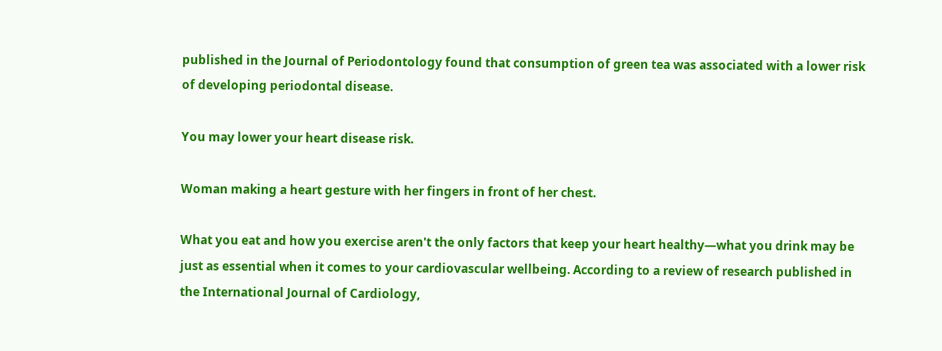published in the Journal of Periodontology found that consumption of green tea was associated with a lower risk of developing periodontal disease.

You may lower your heart disease risk.

Woman making a heart gesture with her fingers in front of her chest.

What you eat and how you exercise aren't the only factors that keep your heart healthy—what you drink may be just as essential when it comes to your cardiovascular wellbeing. According to a review of research published in the International Journal of Cardiology,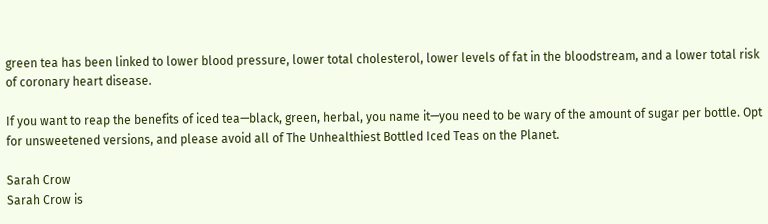green tea has been linked to lower blood pressure, lower total cholesterol, lower levels of fat in the bloodstream, and a lower total risk of coronary heart disease.

If you want to reap the benefits of iced tea—black, green, herbal, you name it—you need to be wary of the amount of sugar per bottle. Opt for unsweetened versions, and please avoid all of The Unhealthiest Bottled Iced Teas on the Planet.

Sarah Crow
Sarah Crow is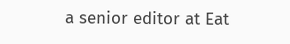a senior editor at Eat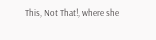This, Not That!, where she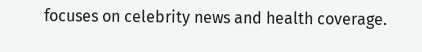focuses on celebrity news and health coverage.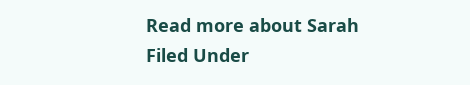Read more about Sarah
Filed Under